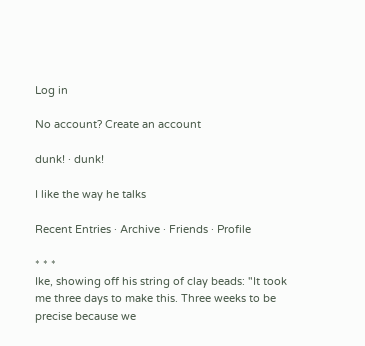Log in

No account? Create an account

dunk! · dunk!

I like the way he talks

Recent Entries · Archive · Friends · Profile

* * *
Ike, showing off his string of clay beads: "It took me three days to make this. Three weeks to be precise because we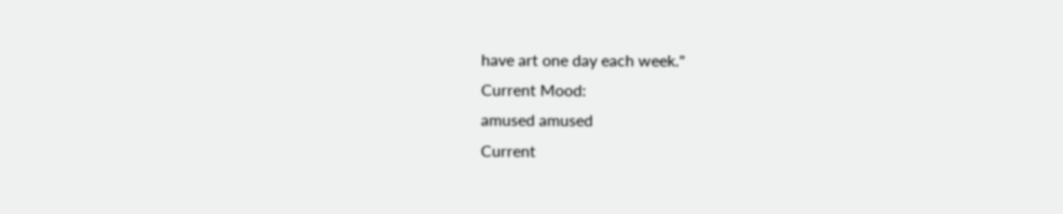have art one day each week."
Current Mood:
amused amused
Current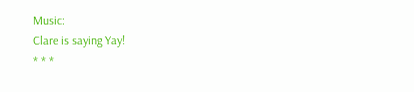Music:
Clare is saying Yay!
* * *